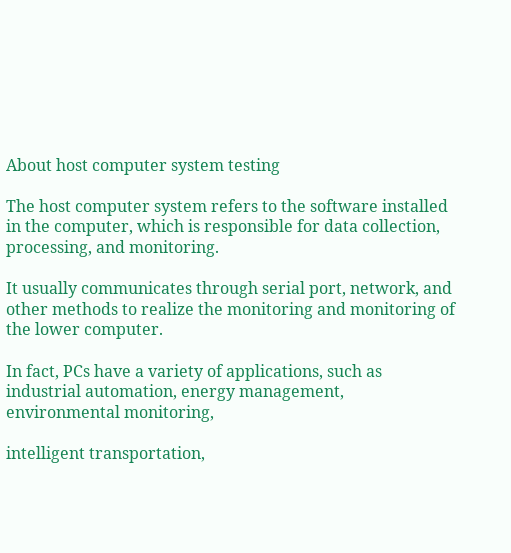About host computer system testing

The host computer system refers to the software installed in the computer, which is responsible for data collection, processing, and monitoring.

It usually communicates through serial port, network, and other methods to realize the monitoring and monitoring of the lower computer.

In fact, PCs have a variety of applications, such as industrial automation, energy management, environmental monitoring,

intelligent transportation,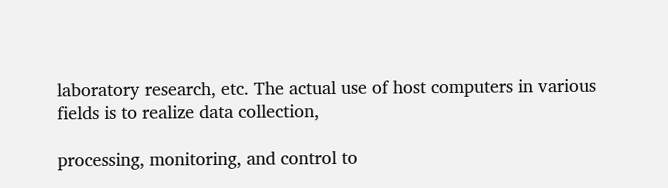laboratory research, etc. The actual use of host computers in various fields is to realize data collection,

processing, monitoring, and control to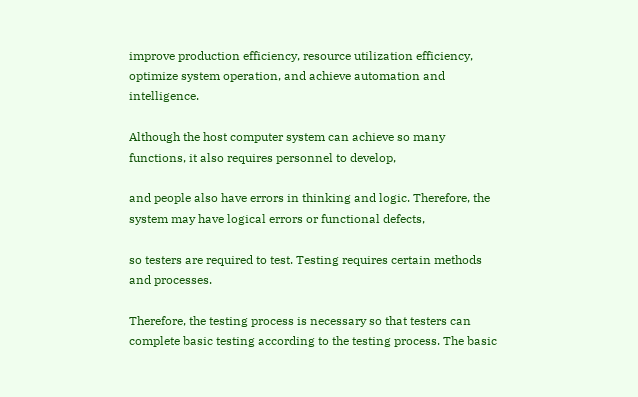improve production efficiency, resource utilization efficiency, optimize system operation, and achieve automation and intelligence.

Although the host computer system can achieve so many functions, it also requires personnel to develop,

and people also have errors in thinking and logic. Therefore, the system may have logical errors or functional defects,

so testers are required to test. Testing requires certain methods and processes.

Therefore, the testing process is necessary so that testers can complete basic testing according to the testing process. The basic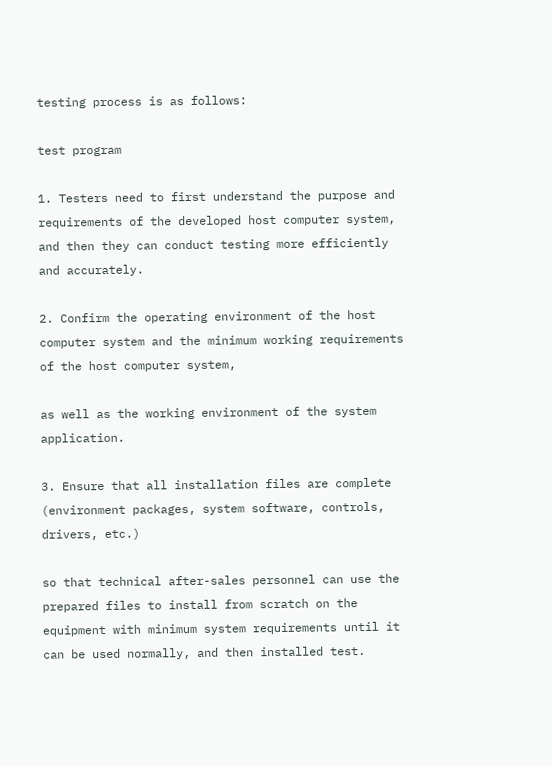testing process is as follows:

test program

1. Testers need to first understand the purpose and requirements of the developed host computer system, and then they can conduct testing more efficiently and accurately.

2. Confirm the operating environment of the host computer system and the minimum working requirements of the host computer system,

as well as the working environment of the system application.

3. Ensure that all installation files are complete (environment packages, system software, controls, drivers, etc.)

so that technical after-sales personnel can use the prepared files to install from scratch on the equipment with minimum system requirements until it can be used normally, and then installed test.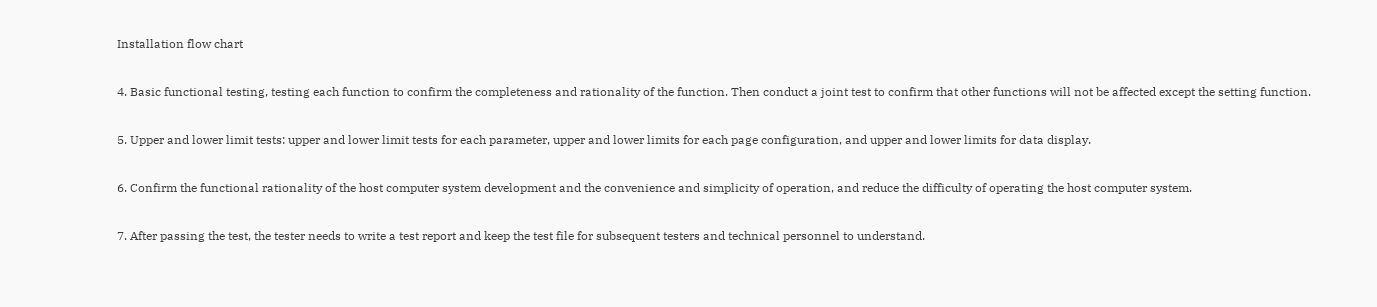Installation flow chart

4. Basic functional testing, testing each function to confirm the completeness and rationality of the function. Then conduct a joint test to confirm that other functions will not be affected except the setting function.

5. Upper and lower limit tests: upper and lower limit tests for each parameter, upper and lower limits for each page configuration, and upper and lower limits for data display.

6. Confirm the functional rationality of the host computer system development and the convenience and simplicity of operation, and reduce the difficulty of operating the host computer system.

7. After passing the test, the tester needs to write a test report and keep the test file for subsequent testers and technical personnel to understand.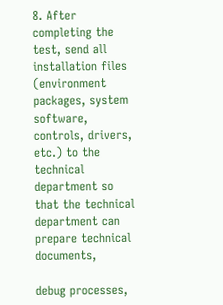8. After completing the test, send all installation files (environment packages, system software, controls, drivers, etc.) to the technical department so that the technical department can prepare technical documents,

debug processes,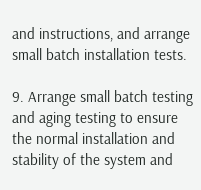and instructions, and arrange small batch installation tests.

9. Arrange small batch testing and aging testing to ensure the normal installation and stability of the system and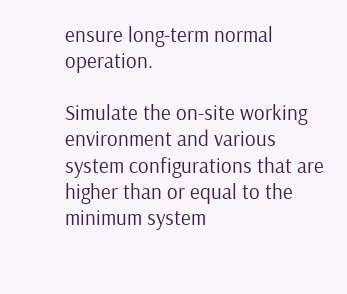ensure long-term normal operation.

Simulate the on-site working environment and various system configurations that are higher than or equal to the minimum system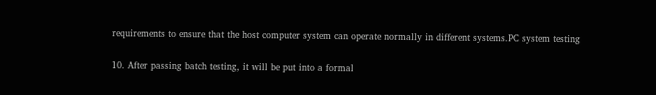requirements to ensure that the host computer system can operate normally in different systems.PC system testing

10. After passing batch testing, it will be put into a formal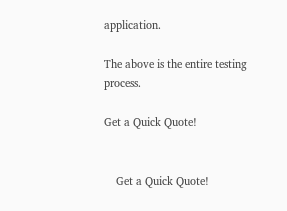application.

The above is the entire testing process.

Get a Quick Quote!


    Get a Quick Quote!